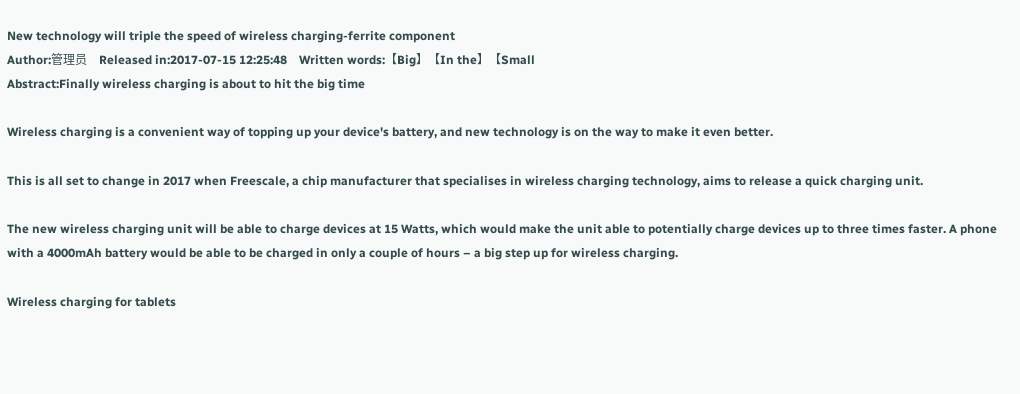New technology will triple the speed of wireless charging-ferrite component
Author:管理员    Released in:2017-07-15 12:25:48    Written words:【Big】【In the】【Small
Abstract:Finally wireless charging is about to hit the big time

Wireless charging is a convenient way of topping up your device's battery, and new technology is on the way to make it even better.

This is all set to change in 2017 when Freescale, a chip manufacturer that specialises in wireless charging technology, aims to release a quick charging unit.

The new wireless charging unit will be able to charge devices at 15 Watts, which would make the unit able to potentially charge devices up to three times faster. A phone with a 4000mAh battery would be able to be charged in only a couple of hours – a big step up for wireless charging.

Wireless charging for tablets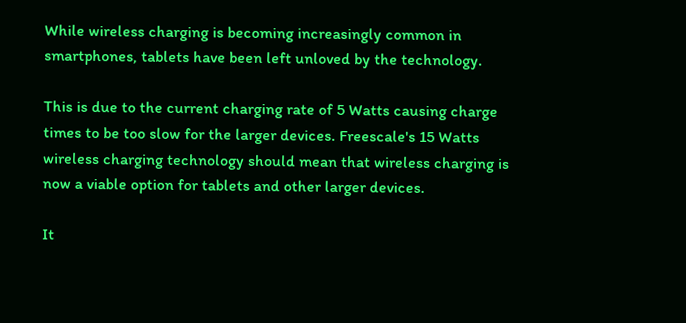While wireless charging is becoming increasingly common in smartphones, tablets have been left unloved by the technology.

This is due to the current charging rate of 5 Watts causing charge times to be too slow for the larger devices. Freescale's 15 Watts wireless charging technology should mean that wireless charging is now a viable option for tablets and other larger devices.

It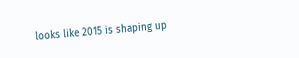looks like 2015 is shaping up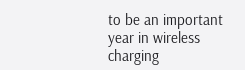to be an important year in wireless charging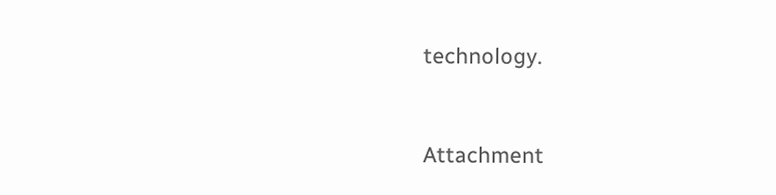technology.


Attachment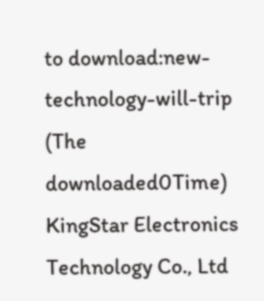to download:new-technology-will-trip (The downloaded0Time)
KingStar Electronics Technology Co., Ltd